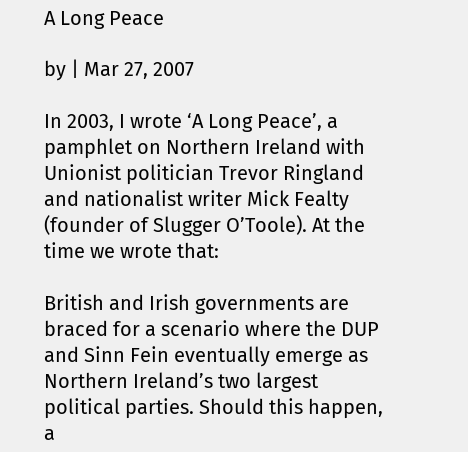A Long Peace

by | Mar 27, 2007

In 2003, I wrote ‘A Long Peace’, a pamphlet on Northern Ireland with Unionist politician Trevor Ringland and nationalist writer Mick Fealty (founder of Slugger O’Toole). At the time we wrote that:

British and Irish governments are braced for a scenario where the DUP and Sinn Fein eventually emerge as Northern Ireland’s two largest political parties. Should this happen, a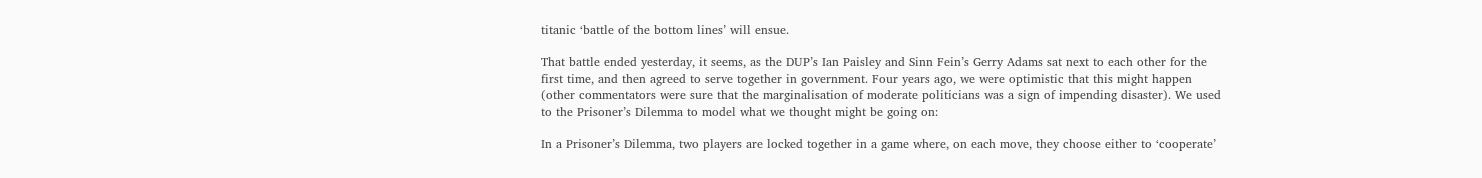titanic ‘battle of the bottom lines’ will ensue.

That battle ended yesterday, it seems, as the DUP’s Ian Paisley and Sinn Fein’s Gerry Adams sat next to each other for the first time, and then agreed to serve together in government. Four years ago, we were optimistic that this might happen (other commentators were sure that the marginalisation of moderate politicians was a sign of impending disaster). We used to the Prisoner’s Dilemma to model what we thought might be going on:

In a Prisoner’s Dilemma, two players are locked together in a game where, on each move, they choose either to ‘cooperate’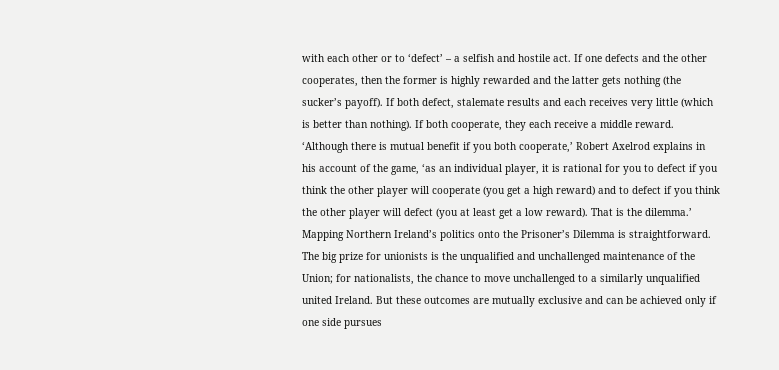with each other or to ‘defect’ – a selfish and hostile act. If one defects and the other cooperates, then the former is highly rewarded and the latter gets nothing (the sucker’s payoff). If both defect, stalemate results and each receives very little (which is better than nothing). If both cooperate, they each receive a middle reward. ‘Although there is mutual benefit if you both cooperate,’ Robert Axelrod explains in his account of the game, ‘as an individual player, it is rational for you to defect if you think the other player will cooperate (you get a high reward) and to defect if you think the other player will defect (you at least get a low reward). That is the dilemma.’ Mapping Northern Ireland’s politics onto the Prisoner’s Dilemma is straightforward. The big prize for unionists is the unqualified and unchallenged maintenance of the Union; for nationalists, the chance to move unchallenged to a similarly unqualified united Ireland. But these outcomes are mutually exclusive and can be achieved only if one side pursues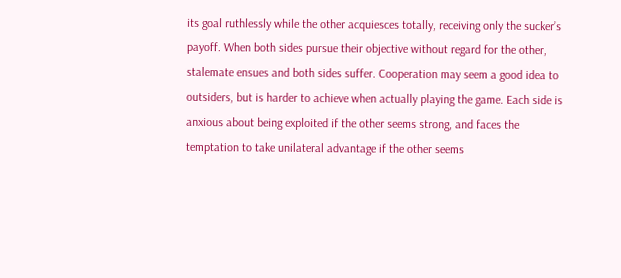its goal ruthlessly while the other acquiesces totally, receiving only the sucker’s payoff. When both sides pursue their objective without regard for the other, stalemate ensues and both sides suffer. Cooperation may seem a good idea to outsiders, but is harder to achieve when actually playing the game. Each side is anxious about being exploited if the other seems strong, and faces the temptation to take unilateral advantage if the other seems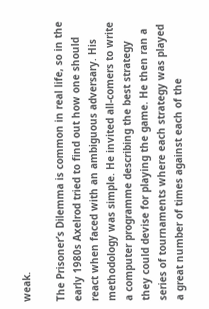weak.

The Prisoner’s Dilemma is common in real life, so in the early 1980s Axelrod tried to find out how one should react when faced with an ambiguous adversary. His methodology was simple. He invited all-comers to write a computer programme describing the best strategy they could devise for playing the game. He then ran a series of tournaments where each strategy was played a great number of times against each of the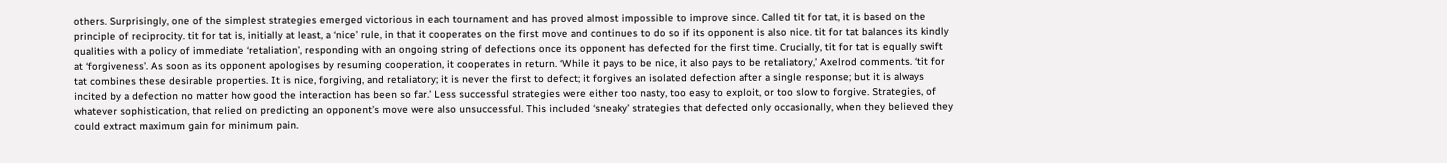others. Surprisingly, one of the simplest strategies emerged victorious in each tournament and has proved almost impossible to improve since. Called tit for tat, it is based on the principle of reciprocity. tit for tat is, initially at least, a ‘nice’ rule, in that it cooperates on the first move and continues to do so if its opponent is also nice. tit for tat balances its kindly qualities with a policy of immediate ‘retaliation’, responding with an ongoing string of defections once its opponent has defected for the first time. Crucially, tit for tat is equally swift at ‘forgiveness’. As soon as its opponent apologises by resuming cooperation, it cooperates in return. ‘While it pays to be nice, it also pays to be retaliatory,’ Axelrod comments. ‘tit for tat combines these desirable properties. It is nice, forgiving, and retaliatory; it is never the first to defect; it forgives an isolated defection after a single response; but it is always incited by a defection no matter how good the interaction has been so far.’ Less successful strategies were either too nasty, too easy to exploit, or too slow to forgive. Strategies, of whatever sophistication, that relied on predicting an opponent’s move were also unsuccessful. This included ‘sneaky’ strategies that defected only occasionally, when they believed they could extract maximum gain for minimum pain.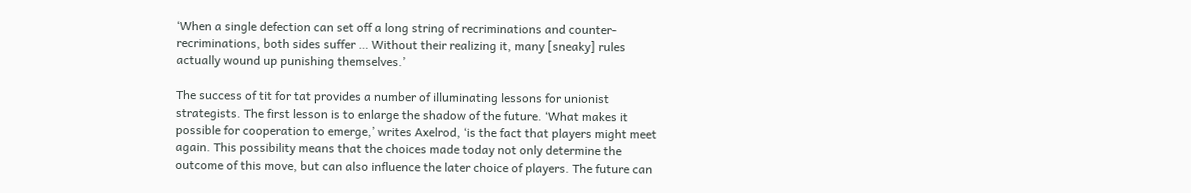‘When a single defection can set off a long string of recriminations and counter-recriminations, both sides suffer … Without their realizing it, many [sneaky] rules actually wound up punishing themselves.’

The success of tit for tat provides a number of illuminating lessons for unionist strategists. The first lesson is to enlarge the shadow of the future. ‘What makes it possible for cooperation to emerge,’ writes Axelrod, ‘is the fact that players might meet again. This possibility means that the choices made today not only determine the outcome of this move, but can also influence the later choice of players. The future can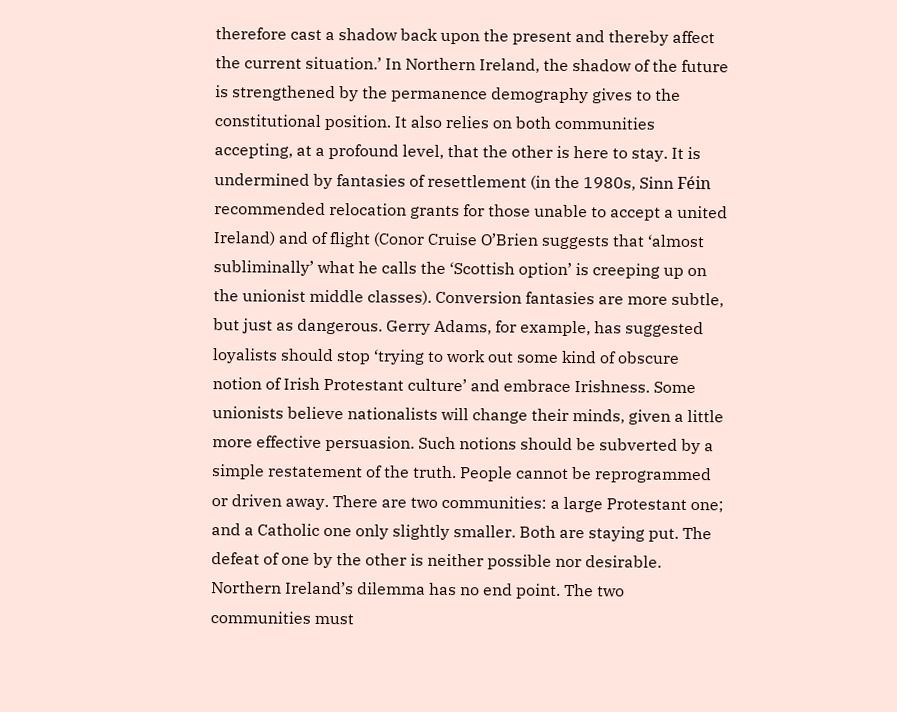therefore cast a shadow back upon the present and thereby affect the current situation.’ In Northern Ireland, the shadow of the future is strengthened by the permanence demography gives to the constitutional position. It also relies on both communities accepting, at a profound level, that the other is here to stay. It is undermined by fantasies of resettlement (in the 1980s, Sinn Féin recommended relocation grants for those unable to accept a united Ireland) and of flight (Conor Cruise O’Brien suggests that ‘almost subliminally’ what he calls the ‘Scottish option’ is creeping up on the unionist middle classes). Conversion fantasies are more subtle, but just as dangerous. Gerry Adams, for example, has suggested loyalists should stop ‘trying to work out some kind of obscure notion of Irish Protestant culture’ and embrace Irishness. Some unionists believe nationalists will change their minds, given a little more effective persuasion. Such notions should be subverted by a simple restatement of the truth. People cannot be reprogrammed or driven away. There are two communities: a large Protestant one; and a Catholic one only slightly smaller. Both are staying put. The defeat of one by the other is neither possible nor desirable. Northern Ireland’s dilemma has no end point. The two communities must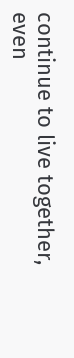continue to live together, even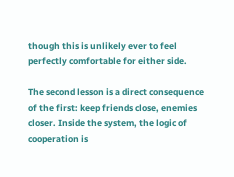though this is unlikely ever to feel perfectly comfortable for either side.

The second lesson is a direct consequence of the first: keep friends close, enemies closer. Inside the system, the logic of cooperation is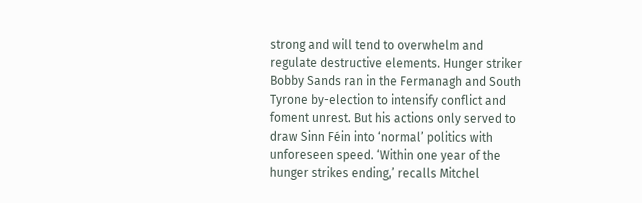strong and will tend to overwhelm and regulate destructive elements. Hunger striker Bobby Sands ran in the Fermanagh and South Tyrone by-election to intensify conflict and foment unrest. But his actions only served to draw Sinn Féin into ‘normal’ politics with unforeseen speed. ‘Within one year of the hunger strikes ending,’ recalls Mitchel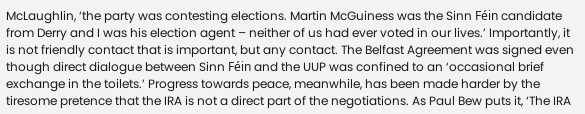McLaughlin, ‘the party was contesting elections. Martin McGuiness was the Sinn Féin candidate from Derry and I was his election agent – neither of us had ever voted in our lives.’ Importantly, it is not friendly contact that is important, but any contact. The Belfast Agreement was signed even though direct dialogue between Sinn Féin and the UUP was confined to an ‘occasional brief exchange in the toilets.’ Progress towards peace, meanwhile, has been made harder by the tiresome pretence that the IRA is not a direct part of the negotiations. As Paul Bew puts it, ‘The IRA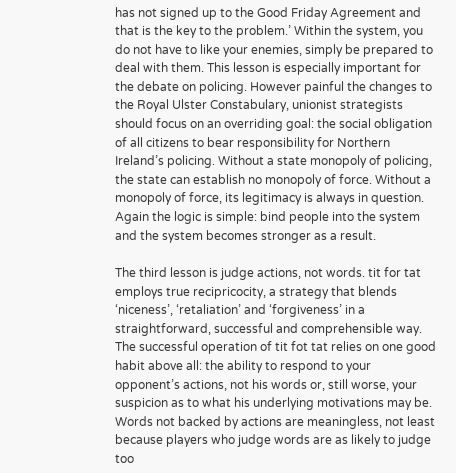has not signed up to the Good Friday Agreement and that is the key to the problem.’ Within the system, you do not have to like your enemies, simply be prepared to deal with them. This lesson is especially important for the debate on policing. However painful the changes to the Royal Ulster Constabulary, unionist strategists should focus on an overriding goal: the social obligation of all citizens to bear responsibility for Northern Ireland’s policing. Without a state monopoly of policing, the state can establish no monopoly of force. Without a monopoly of force, its legitimacy is always in question. Again the logic is simple: bind people into the system and the system becomes stronger as a result.

The third lesson is judge actions, not words. tit for tat employs true recipricocity, a strategy that blends ‘niceness’, ‘retaliation’ and ‘forgiveness’ in a straightforward, successful and comprehensible way. The successful operation of tit fot tat relies on one good habit above all: the ability to respond to your opponent’s actions, not his words or, still worse, your suspicion as to what his underlying motivations may be. Words not backed by actions are meaningless, not least because players who judge words are as likely to judge too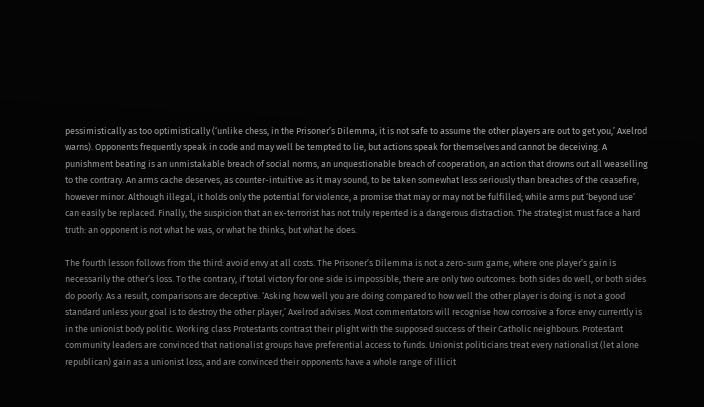pessimistically as too optimistically (‘unlike chess, in the Prisoner’s Dilemma, it is not safe to assume the other players are out to get you,’ Axelrod warns). Opponents frequently speak in code and may well be tempted to lie, but actions speak for themselves and cannot be deceiving. A punishment beating is an unmistakable breach of social norms, an unquestionable breach of cooperation, an action that drowns out all weaselling to the contrary. An arms cache deserves, as counter-intuitive as it may sound, to be taken somewhat less seriously than breaches of the ceasefire, however minor. Although illegal, it holds only the potential for violence, a promise that may or may not be fulfilled; while arms put ‘beyond use’ can easily be replaced. Finally, the suspicion that an ex-terrorist has not truly repented is a dangerous distraction. The strategist must face a hard truth: an opponent is not what he was, or what he thinks, but what he does.

The fourth lesson follows from the third: avoid envy at all costs. The Prisoner’s Dilemma is not a zero-sum game, where one player’s gain is necessarily the other’s loss. To the contrary, if total victory for one side is impossible, there are only two outcomes: both sides do well, or both sides do poorly. As a result, comparisons are deceptive. ‘Asking how well you are doing compared to how well the other player is doing is not a good standard unless your goal is to destroy the other player,’ Axelrod advises. Most commentators will recognise how corrosive a force envy currently is in the unionist body politic. Working class Protestants contrast their plight with the supposed success of their Catholic neighbours. Protestant community leaders are convinced that nationalist groups have preferential access to funds. Unionist politicians treat every nationalist (let alone republican) gain as a unionist loss, and are convinced their opponents have a whole range of illicit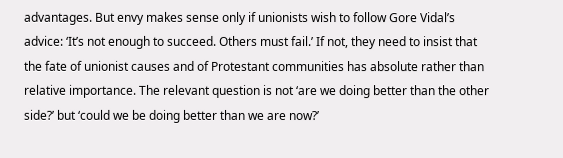advantages. But envy makes sense only if unionists wish to follow Gore Vidal’s advice: ‘It’s not enough to succeed. Others must fail.’ If not, they need to insist that the fate of unionist causes and of Protestant communities has absolute rather than relative importance. The relevant question is not ‘are we doing better than the other side?’ but ‘could we be doing better than we are now?’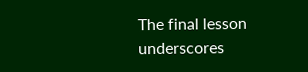The final lesson underscores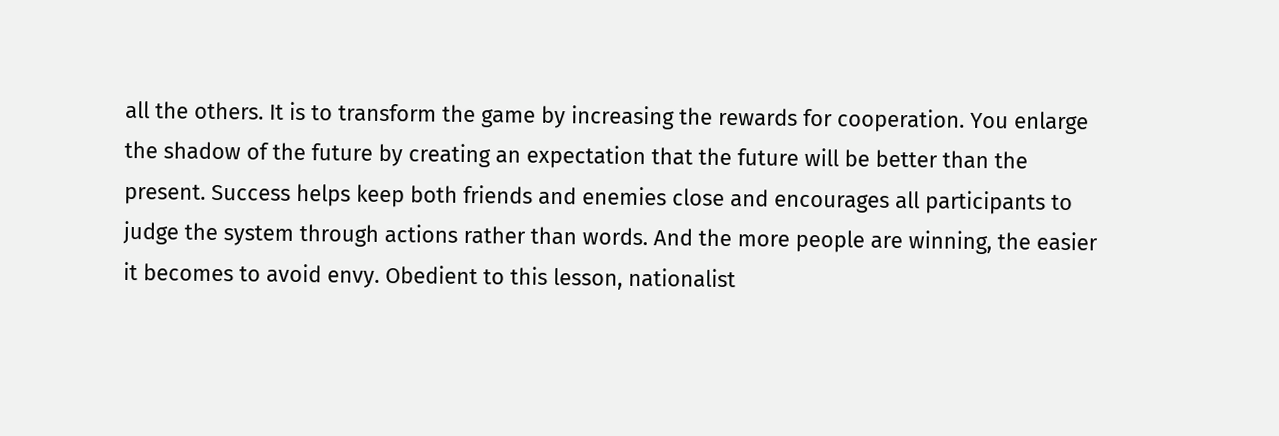all the others. It is to transform the game by increasing the rewards for cooperation. You enlarge the shadow of the future by creating an expectation that the future will be better than the present. Success helps keep both friends and enemies close and encourages all participants to judge the system through actions rather than words. And the more people are winning, the easier it becomes to avoid envy. Obedient to this lesson, nationalist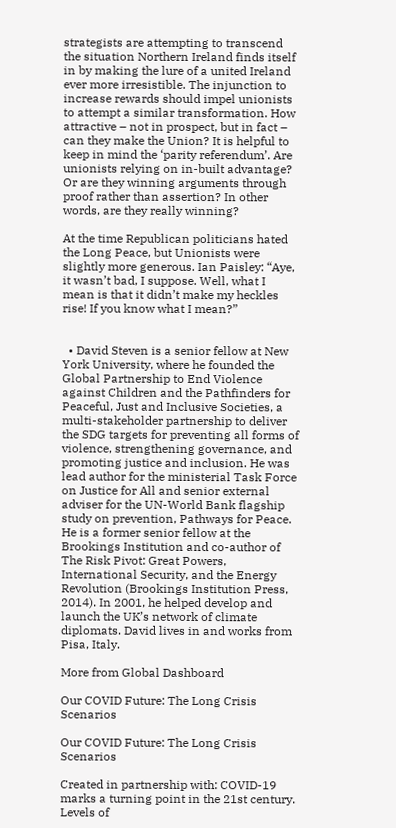strategists are attempting to transcend the situation Northern Ireland finds itself in by making the lure of a united Ireland ever more irresistible. The injunction to increase rewards should impel unionists to attempt a similar transformation. How attractive – not in prospect, but in fact – can they make the Union? It is helpful to keep in mind the ‘parity referendum’. Are unionists relying on in-built advantage? Or are they winning arguments through proof rather than assertion? In other words, are they really winning?

At the time Republican politicians hated the Long Peace, but Unionists were slightly more generous. Ian Paisley: “Aye, it wasn’t bad, I suppose. Well, what I mean is that it didn’t make my heckles rise! If you know what I mean?”


  • David Steven is a senior fellow at New York University, where he founded the Global Partnership to End Violence against Children and the Pathfinders for Peaceful, Just and Inclusive Societies, a multi-stakeholder partnership to deliver the SDG targets for preventing all forms of violence, strengthening governance, and promoting justice and inclusion. He was lead author for the ministerial Task Force on Justice for All and senior external adviser for the UN-World Bank flagship study on prevention, Pathways for Peace. He is a former senior fellow at the Brookings Institution and co-author of The Risk Pivot: Great Powers, International Security, and the Energy Revolution (Brookings Institution Press, 2014). In 2001, he helped develop and launch the UK’s network of climate diplomats. David lives in and works from Pisa, Italy.

More from Global Dashboard

Our COVID Future: The Long Crisis Scenarios

Our COVID Future: The Long Crisis Scenarios

Created in partnership with: COVID-19 marks a turning point in the 21st century. Levels of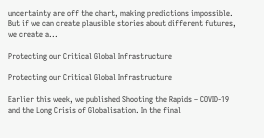uncertainty are off the chart, making predictions impossible. But if we can create plausible stories about different futures, we create a...

Protecting our Critical Global Infrastructure

Protecting our Critical Global Infrastructure

Earlier this week, we published Shooting the Rapids – COVID-19 and the Long Crisis of Globalisation. In the final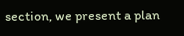section, we present a plan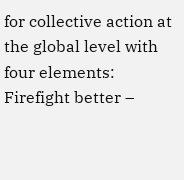for collective action at the global level with four elements:  Firefight better –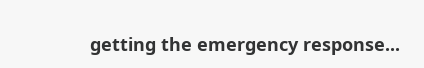getting the emergency response...